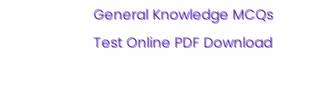General Knowledge MCQs Test Online PDF Download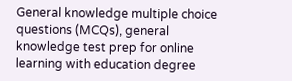General knowledge multiple choice questions (MCQs), general knowledge test prep for online learning with education degree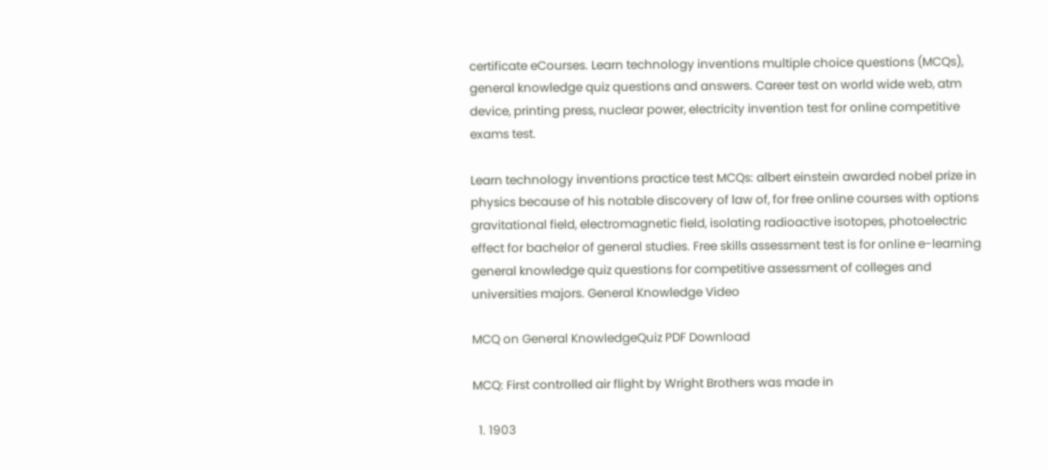certificate eCourses. Learn technology inventions multiple choice questions (MCQs), general knowledge quiz questions and answers. Career test on world wide web, atm device, printing press, nuclear power, electricity invention test for online competitive exams test.

Learn technology inventions practice test MCQs: albert einstein awarded nobel prize in physics because of his notable discovery of law of, for free online courses with options gravitational field, electromagnetic field, isolating radioactive isotopes, photoelectric effect for bachelor of general studies. Free skills assessment test is for online e-learning general knowledge quiz questions for competitive assessment of colleges and universities majors. General Knowledge Video

MCQ on General KnowledgeQuiz PDF Download

MCQ: First controlled air flight by Wright Brothers was made in

  1. 1903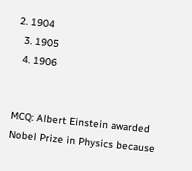2. 1904
  3. 1905
  4. 1906


MCQ: Albert Einstein awarded Nobel Prize in Physics because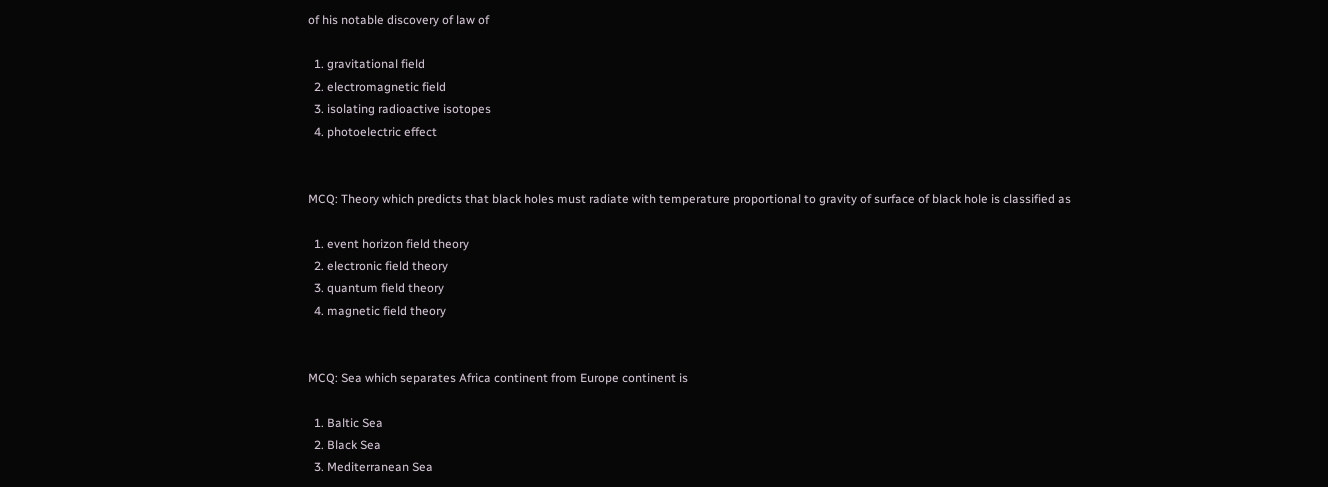of his notable discovery of law of

  1. gravitational field
  2. electromagnetic field
  3. isolating radioactive isotopes
  4. photoelectric effect


MCQ: Theory which predicts that black holes must radiate with temperature proportional to gravity of surface of black hole is classified as

  1. event horizon field theory
  2. electronic field theory
  3. quantum field theory
  4. magnetic field theory


MCQ: Sea which separates Africa continent from Europe continent is

  1. Baltic Sea
  2. Black Sea
  3. Mediterranean Sea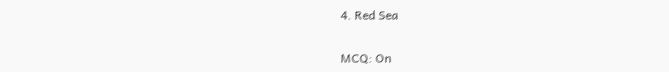4. Red Sea


MCQ: On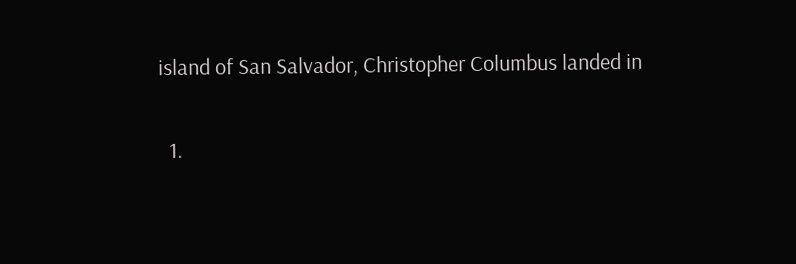island of San Salvador, Christopher Columbus landed in

  1.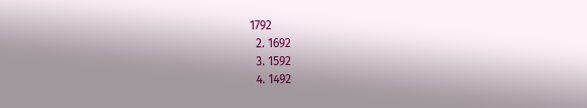1792
  2. 1692
  3. 1592
  4. 1492